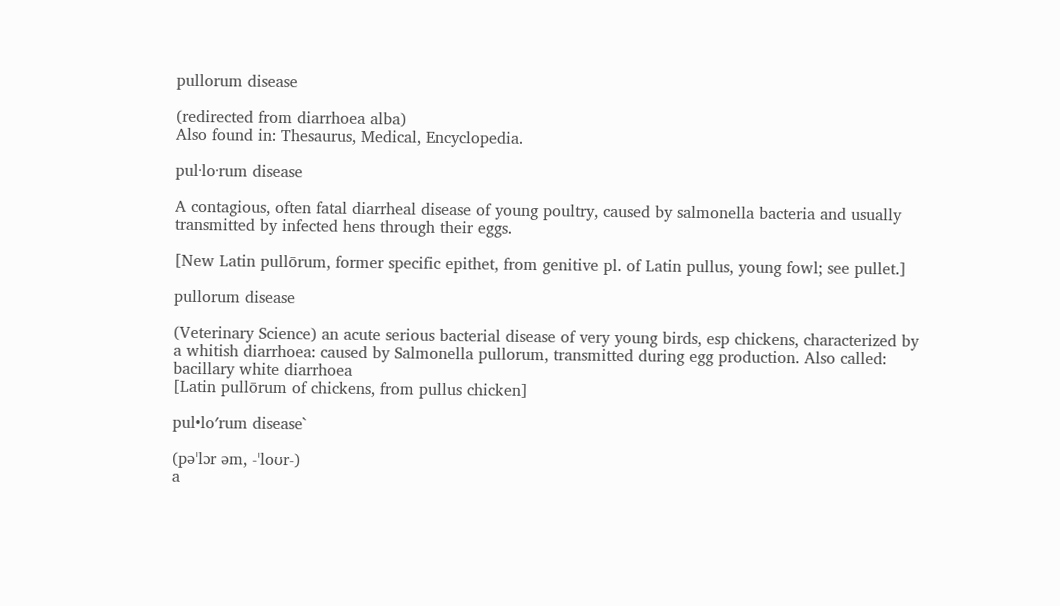pullorum disease

(redirected from diarrhoea alba)
Also found in: Thesaurus, Medical, Encyclopedia.

pul·lo·rum disease

A contagious, often fatal diarrheal disease of young poultry, caused by salmonella bacteria and usually transmitted by infected hens through their eggs.

[New Latin pullōrum, former specific epithet, from genitive pl. of Latin pullus, young fowl; see pullet.]

pullorum disease

(Veterinary Science) an acute serious bacterial disease of very young birds, esp chickens, characterized by a whitish diarrhoea: caused by Salmonella pullorum, transmitted during egg production. Also called: bacillary white diarrhoea
[Latin pullōrum of chickens, from pullus chicken]

pul•lo′rum disease`

(pəˈlɔr əm, -ˈloʊr-)
a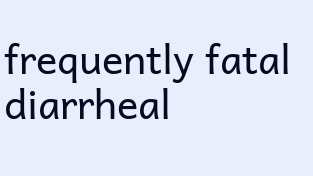frequently fatal diarrheal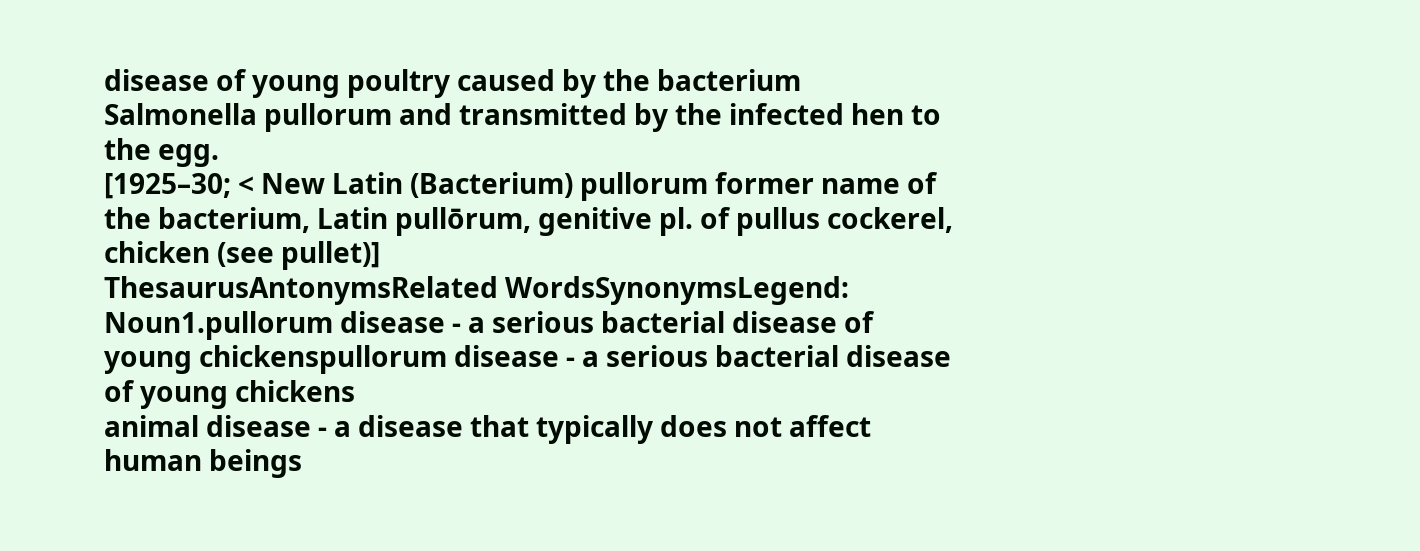disease of young poultry caused by the bacterium Salmonella pullorum and transmitted by the infected hen to the egg.
[1925–30; < New Latin (Bacterium) pullorum former name of the bacterium, Latin pullōrum, genitive pl. of pullus cockerel, chicken (see pullet)]
ThesaurusAntonymsRelated WordsSynonymsLegend:
Noun1.pullorum disease - a serious bacterial disease of young chickenspullorum disease - a serious bacterial disease of young chickens
animal disease - a disease that typically does not affect human beings